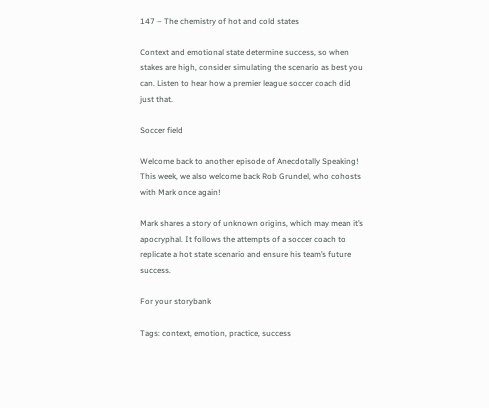147 – The chemistry of hot and cold states

Context and emotional state determine success, so when stakes are high, consider simulating the scenario as best you can. Listen to hear how a premier league soccer coach did just that.

Soccer field

Welcome back to another episode of Anecdotally Speaking! This week, we also welcome back Rob Grundel, who cohosts with Mark once again!

Mark shares a story of unknown origins, which may mean it’s apocryphal. It follows the attempts of a soccer coach to replicate a hot state scenario and ensure his team’s future success.

For your storybank

Tags: context, emotion, practice, success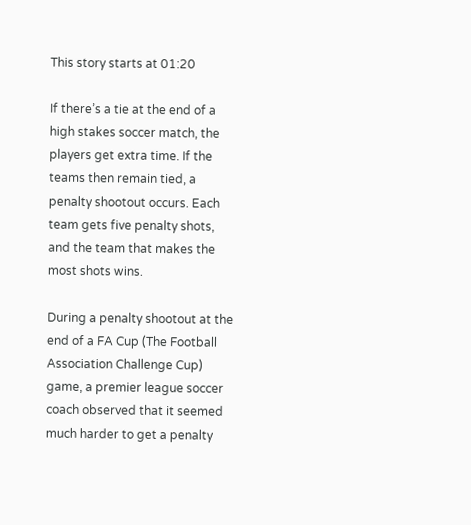This story starts at 01:20

If there’s a tie at the end of a high stakes soccer match, the players get extra time. If the teams then remain tied, a penalty shootout occurs. Each team gets five penalty shots, and the team that makes the most shots wins.

During a penalty shootout at the end of a FA Cup (The Football Association Challenge Cup) game, a premier league soccer coach observed that it seemed much harder to get a penalty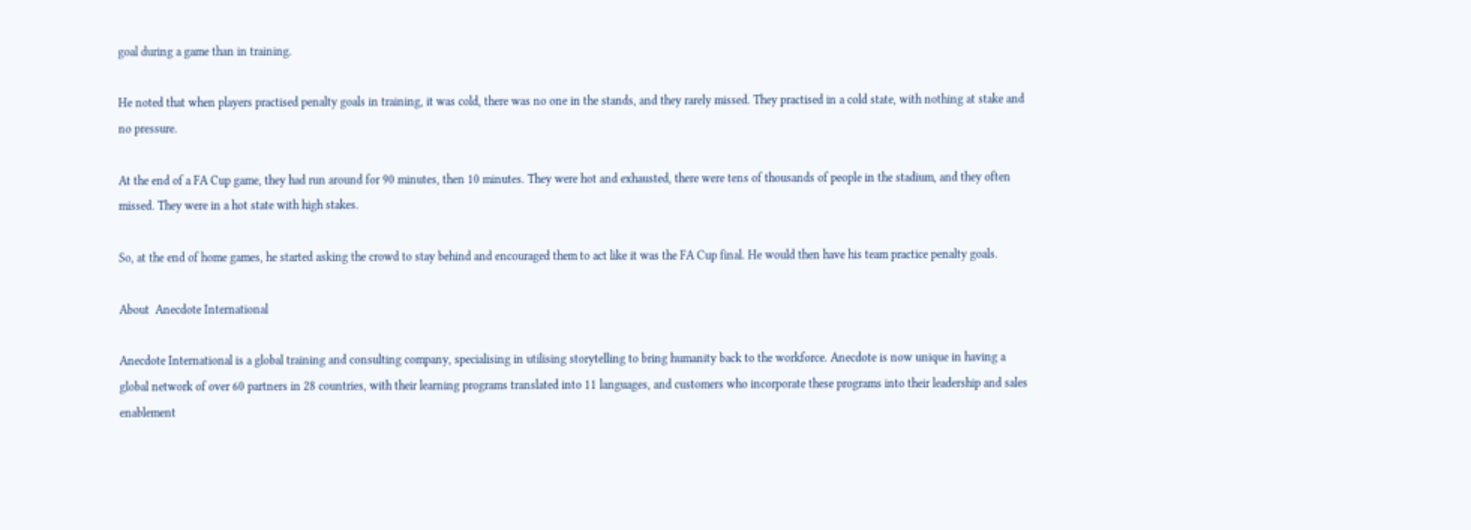goal during a game than in training.

He noted that when players practised penalty goals in training, it was cold, there was no one in the stands, and they rarely missed. They practised in a cold state, with nothing at stake and no pressure.

At the end of a FA Cup game, they had run around for 90 minutes, then 10 minutes. They were hot and exhausted, there were tens of thousands of people in the stadium, and they often missed. They were in a hot state with high stakes.

So, at the end of home games, he started asking the crowd to stay behind and encouraged them to act like it was the FA Cup final. He would then have his team practice penalty goals.

About  Anecdote International

Anecdote International is a global training and consulting company, specialising in utilising storytelling to bring humanity back to the workforce. Anecdote is now unique in having a global network of over 60 partners in 28 countries, with their learning programs translated into 11 languages, and customers who incorporate these programs into their leadership and sales enablement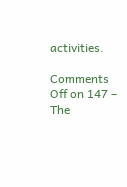activities.

Comments Off on 147 – The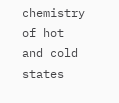chemistry of hot and cold states